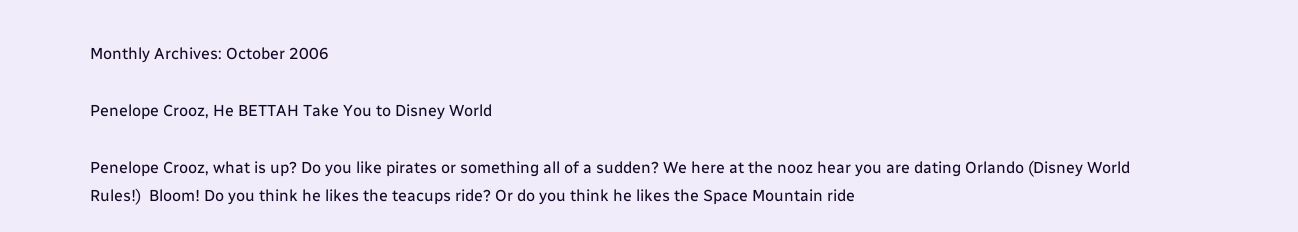Monthly Archives: October 2006

Penelope Crooz, He BETTAH Take You to Disney World

Penelope Crooz, what is up? Do you like pirates or something all of a sudden? We here at the nooz hear you are dating Orlando (Disney World Rules!)  Bloom! Do you think he likes the teacups ride? Or do you think he likes the Space Mountain ride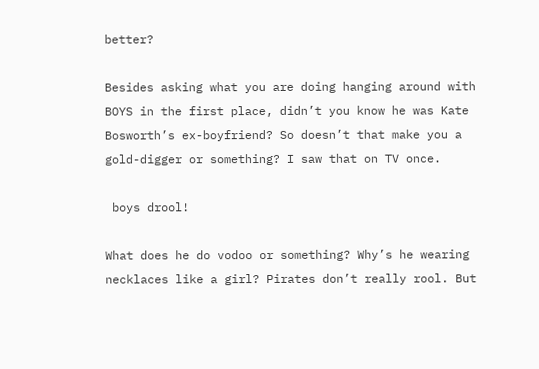better?

Besides asking what you are doing hanging around with BOYS in the first place, didn’t you know he was Kate Bosworth’s ex-boyfriend? So doesn’t that make you a gold-digger or something? I saw that on TV once.

 boys drool!

What does he do vodoo or something? Why’s he wearing necklaces like a girl? Pirates don’t really rool. But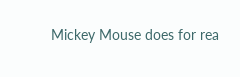Mickey Mouse does for rea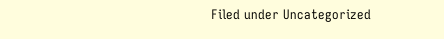Filed under Uncategorized